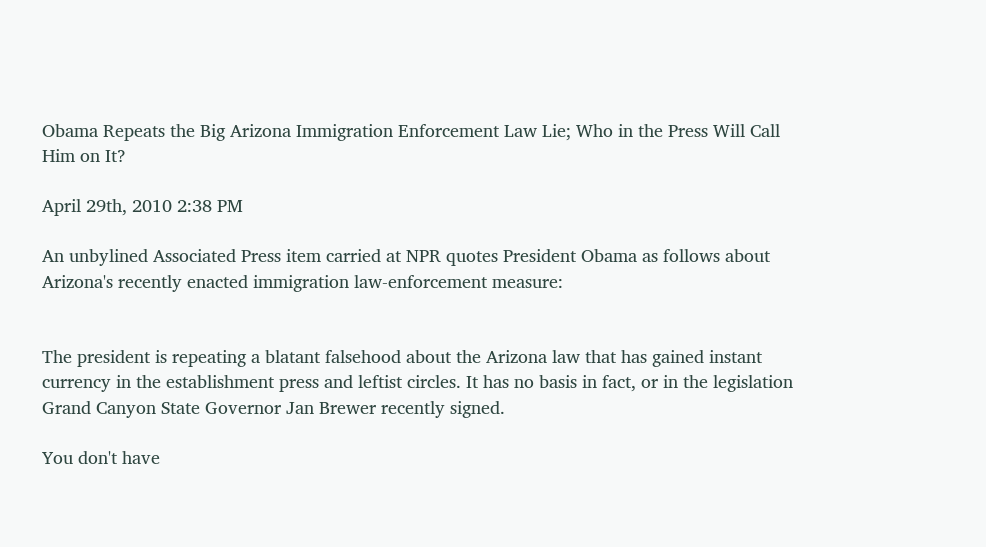Obama Repeats the Big Arizona Immigration Enforcement Law Lie; Who in the Press Will Call Him on It?

April 29th, 2010 2:38 PM

An unbylined Associated Press item carried at NPR quotes President Obama as follows about Arizona's recently enacted immigration law-enforcement measure:


The president is repeating a blatant falsehood about the Arizona law that has gained instant currency in the establishment press and leftist circles. It has no basis in fact, or in the legislation Grand Canyon State Governor Jan Brewer recently signed.

You don't have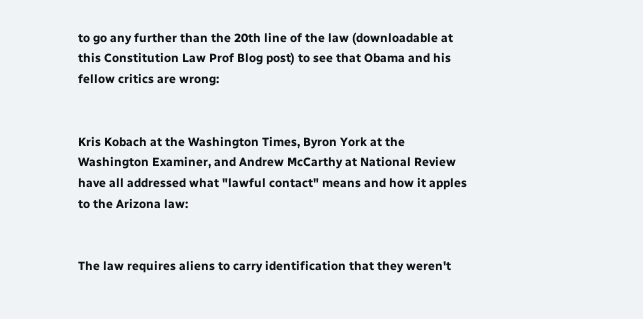to go any further than the 20th line of the law (downloadable at this Constitution Law Prof Blog post) to see that Obama and his fellow critics are wrong:


Kris Kobach at the Washington Times, Byron York at the Washington Examiner, and Andrew McCarthy at National Review have all addressed what "lawful contact" means and how it apples to the Arizona law:


The law requires aliens to carry identification that they weren't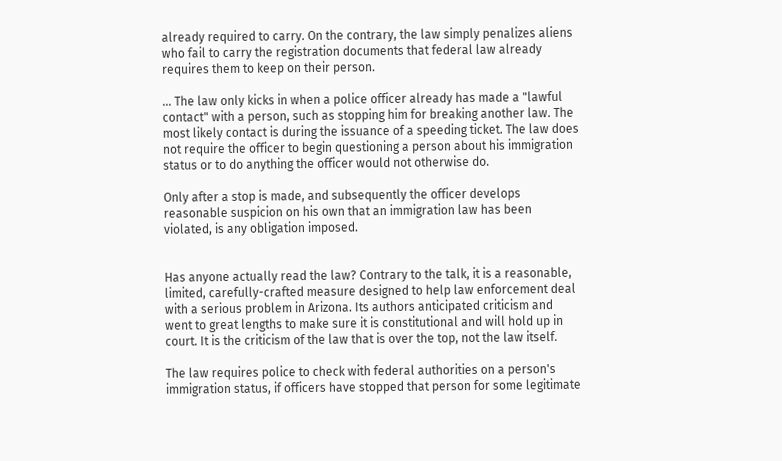already required to carry. On the contrary, the law simply penalizes aliens who fail to carry the registration documents that federal law already requires them to keep on their person.

... The law only kicks in when a police officer already has made a "lawful contact" with a person, such as stopping him for breaking another law. The most likely contact is during the issuance of a speeding ticket. The law does not require the officer to begin questioning a person about his immigration status or to do anything the officer would not otherwise do.

Only after a stop is made, and subsequently the officer develops reasonable suspicion on his own that an immigration law has been violated, is any obligation imposed.


Has anyone actually read the law? Contrary to the talk, it is a reasonable, limited, carefully-crafted measure designed to help law enforcement deal with a serious problem in Arizona. Its authors anticipated criticism and went to great lengths to make sure it is constitutional and will hold up in court. It is the criticism of the law that is over the top, not the law itself.

The law requires police to check with federal authorities on a person's immigration status, if officers have stopped that person for some legitimate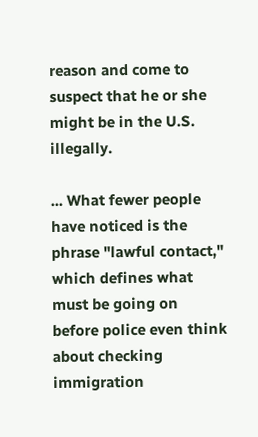reason and come to suspect that he or she might be in the U.S. illegally.

... What fewer people have noticed is the phrase "lawful contact," which defines what must be going on before police even think about checking immigration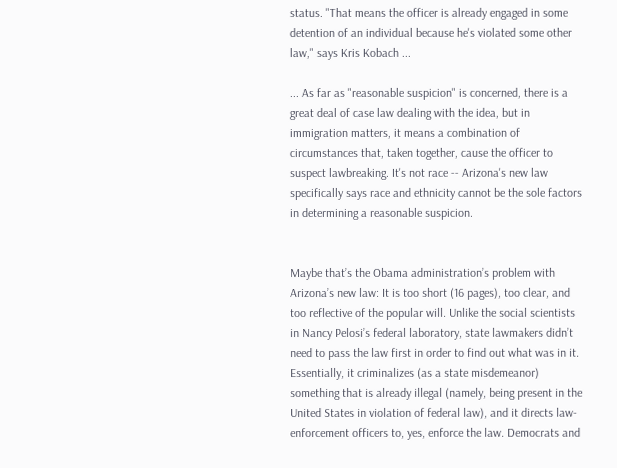status. "That means the officer is already engaged in some detention of an individual because he's violated some other law," says Kris Kobach ...

... As far as "reasonable suspicion" is concerned, there is a great deal of case law dealing with the idea, but in immigration matters, it means a combination of circumstances that, taken together, cause the officer to suspect lawbreaking. It's not race -- Arizona's new law specifically says race and ethnicity cannot be the sole factors in determining a reasonable suspicion.


Maybe that’s the Obama administration’s problem with Arizona’s new law: It is too short (16 pages), too clear, and too reflective of the popular will. Unlike the social scientists in Nancy Pelosi’s federal laboratory, state lawmakers didn’t need to pass the law first in order to find out what was in it. Essentially, it criminalizes (as a state misdemeanor) something that is already illegal (namely, being present in the United States in violation of federal law), and it directs law-enforcement officers to, yes, enforce the law. Democrats and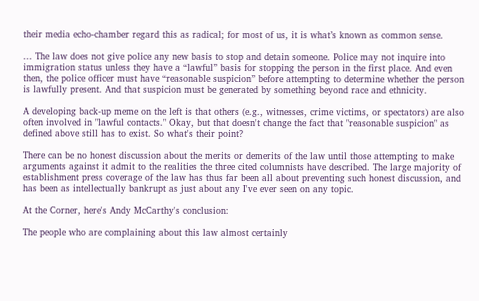their media echo-chamber regard this as radical; for most of us, it is what’s known as common sense.

... The law does not give police any new basis to stop and detain someone. Police may not inquire into immigration status unless they have a “lawful” basis for stopping the person in the first place. And even then, the police officer must have “reasonable suspicion” before attempting to determine whether the person is lawfully present. And that suspicion must be generated by something beyond race and ethnicity.

A developing back-up meme on the left is that others (e.g., witnesses, crime victims, or spectators) are also often involved in "lawful contacts." Okay, but that doesn't change the fact that "reasonable suspicion" as defined above still has to exist. So what's their point?

There can be no honest discussion about the merits or demerits of the law until those attempting to make arguments against it admit to the realities the three cited columnists have described. The large majority of establishment press coverage of the law has thus far been all about preventing such honest discussion, and has been as intellectually bankrupt as just about any I've ever seen on any topic.

At the Corner, here's Andy McCarthy's conclusion:

The people who are complaining about this law almost certainly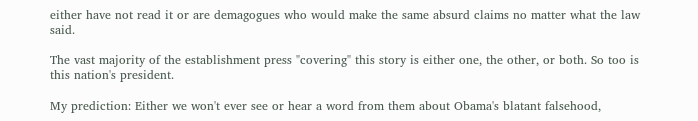either have not read it or are demagogues who would make the same absurd claims no matter what the law said.

The vast majority of the establishment press "covering" this story is either one, the other, or both. So too is this nation's president.

My prediction: Either we won't ever see or hear a word from them about Obama's blatant falsehood,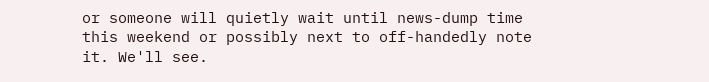or someone will quietly wait until news-dump time this weekend or possibly next to off-handedly note it. We'll see.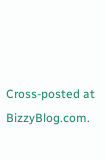Cross-posted at BizzyBlog.com.